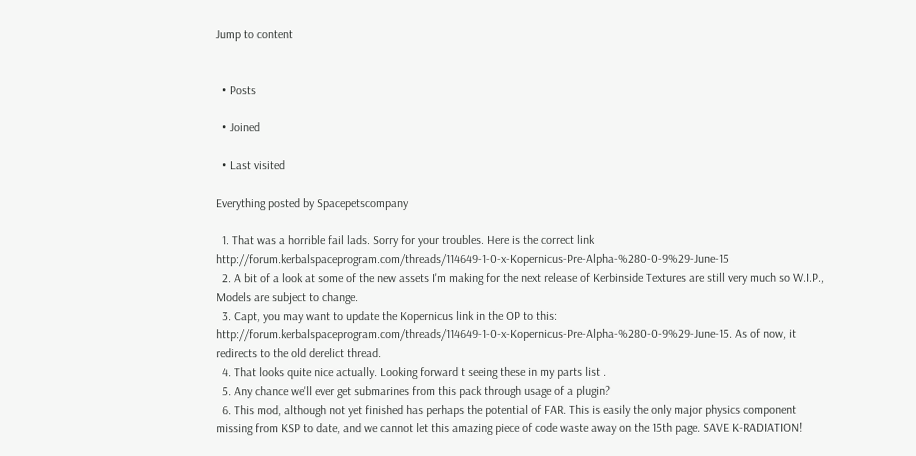Jump to content


  • Posts

  • Joined

  • Last visited

Everything posted by Spacepetscompany

  1. That was a horrible fail lads. Sorry for your troubles. Here is the correct link http://forum.kerbalspaceprogram.com/threads/114649-1-0-x-Kopernicus-Pre-Alpha-%280-0-9%29-June-15
  2. A bit of a look at some of the new assets I'm making for the next release of Kerbinside Textures are still very much so W.I.P., Models are subject to change.
  3. Capt, you may want to update the Kopernicus link in the OP to this: http://forum.kerbalspaceprogram.com/threads/114649-1-0-x-Kopernicus-Pre-Alpha-%280-0-9%29-June-15. As of now, it redirects to the old derelict thread.
  4. That looks quite nice actually. Looking forward t seeing these in my parts list .
  5. Any chance we'll ever get submarines from this pack through usage of a plugin?
  6. This mod, although not yet finished has perhaps the potential of FAR. This is easily the only major physics component missing from KSP to date, and we cannot let this amazing piece of code waste away on the 15th page. SAVE K-RADIATION!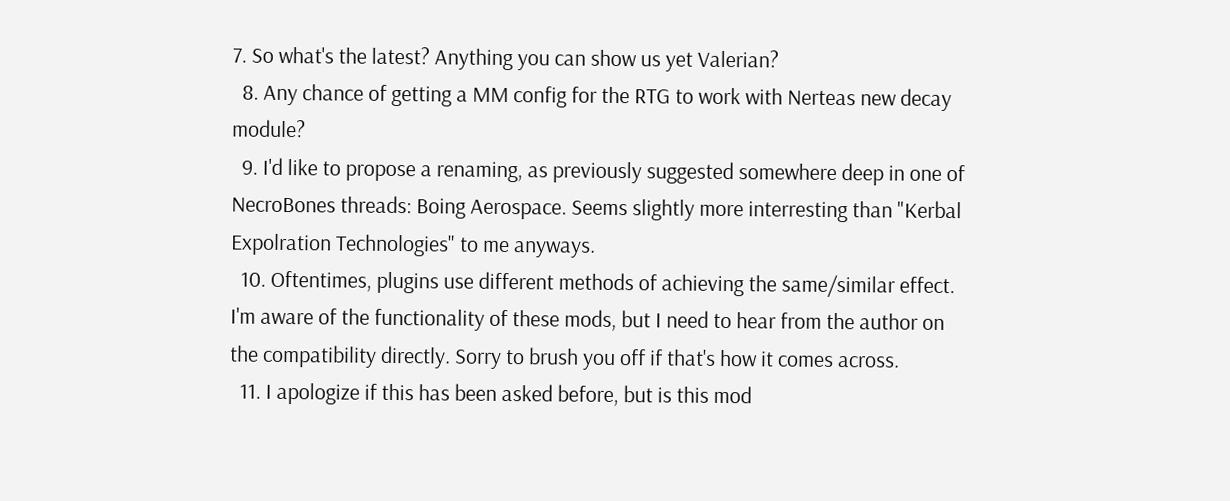7. So what's the latest? Anything you can show us yet Valerian?
  8. Any chance of getting a MM config for the RTG to work with Nerteas new decay module?
  9. I'd like to propose a renaming, as previously suggested somewhere deep in one of NecroBones threads: Boing Aerospace. Seems slightly more interresting than "Kerbal Expolration Technologies" to me anyways.
  10. Oftentimes, plugins use different methods of achieving the same/similar effect. I'm aware of the functionality of these mods, but I need to hear from the author on the compatibility directly. Sorry to brush you off if that's how it comes across.
  11. I apologize if this has been asked before, but is this mod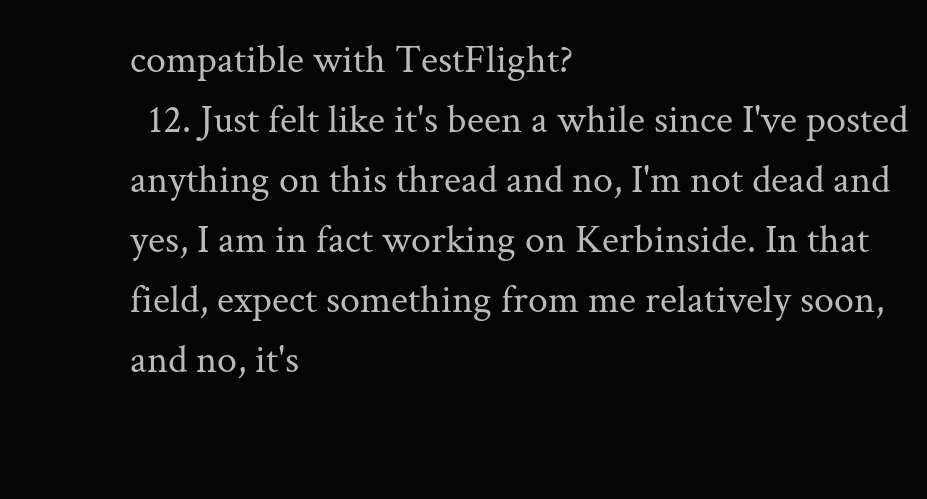compatible with TestFlight?
  12. Just felt like it's been a while since I've posted anything on this thread and no, I'm not dead and yes, I am in fact working on Kerbinside. In that field, expect something from me relatively soon, and no, it's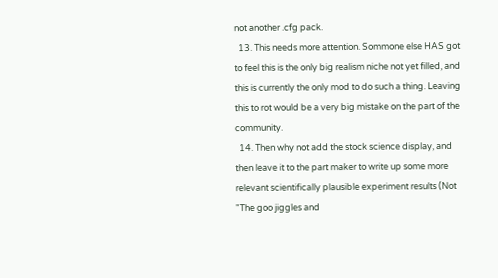not another .cfg pack.
  13. This needs more attention. Sommone else HAS got to feel this is the only big realism niche not yet filled, and this is currently the only mod to do such a thing. Leaving this to rot would be a very big mistake on the part of the community.
  14. Then why not add the stock science display, and then leave it to the part maker to write up some more relevant scientifically plausible experiment results (Not "The goo jiggles and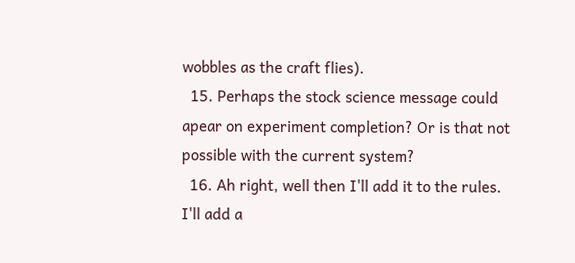wobbles as the craft flies).
  15. Perhaps the stock science message could apear on experiment completion? Or is that not possible with the current system?
  16. Ah right, well then I'll add it to the rules. I'll add a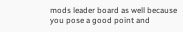mods leader board as well because you pose a good point and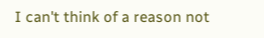I can't think of a reason not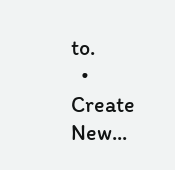to.
  • Create New...